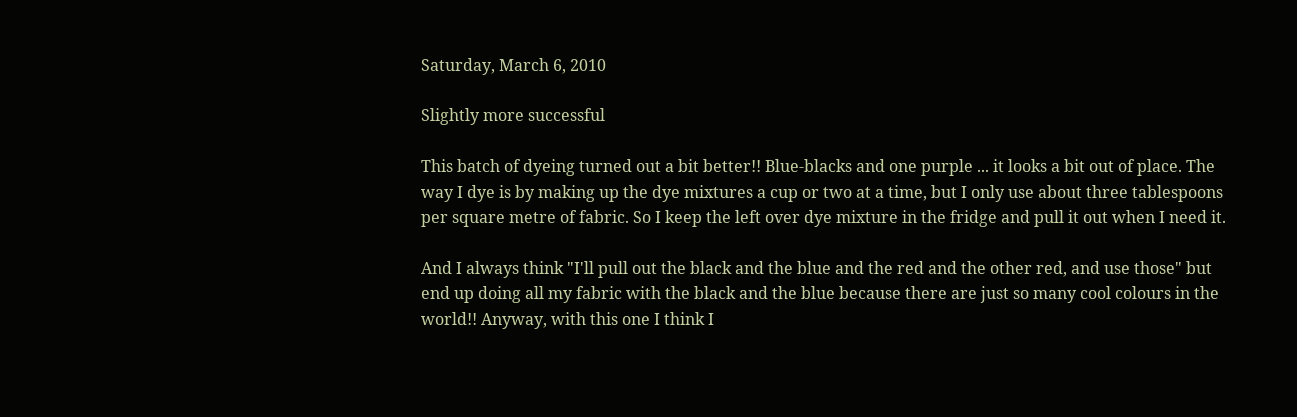Saturday, March 6, 2010

Slightly more successful

This batch of dyeing turned out a bit better!! Blue-blacks and one purple ... it looks a bit out of place. The way I dye is by making up the dye mixtures a cup or two at a time, but I only use about three tablespoons per square metre of fabric. So I keep the left over dye mixture in the fridge and pull it out when I need it.

And I always think "I'll pull out the black and the blue and the red and the other red, and use those" but end up doing all my fabric with the black and the blue because there are just so many cool colours in the world!! Anyway, with this one I think I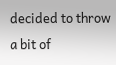decided to throw a bit of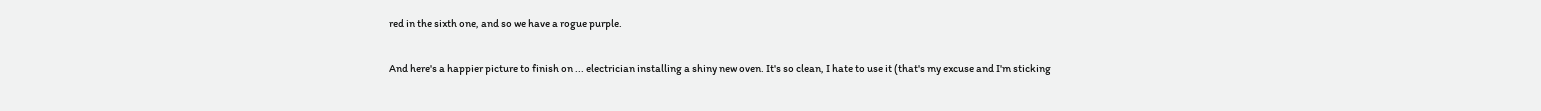red in the sixth one, and so we have a rogue purple.

And here's a happier picture to finish on ... electrician installing a shiny new oven. It's so clean, I hate to use it (that's my excuse and I'm sticking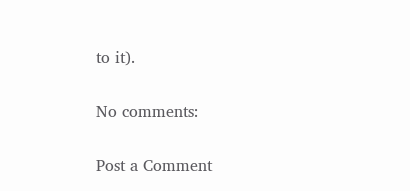to it).

No comments:

Post a Comment